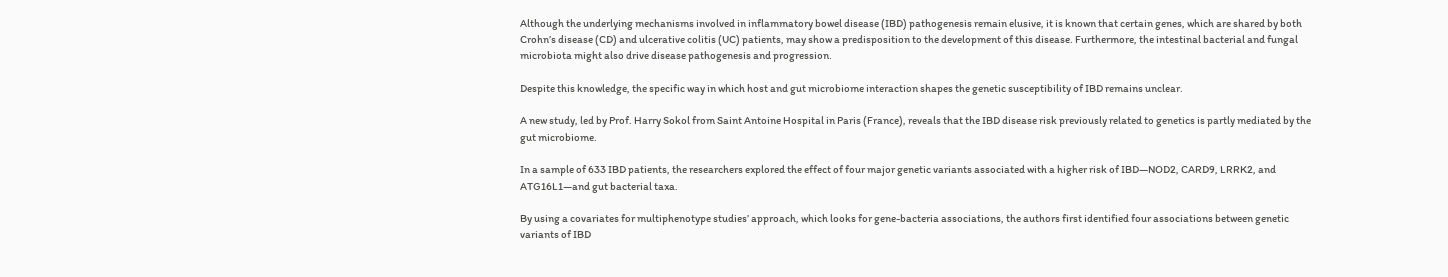Although the underlying mechanisms involved in inflammatory bowel disease (IBD) pathogenesis remain elusive, it is known that certain genes, which are shared by both Crohn’s disease (CD) and ulcerative colitis (UC) patients, may show a predisposition to the development of this disease. Furthermore, the intestinal bacterial and fungal microbiota might also drive disease pathogenesis and progression.

Despite this knowledge, the specific way in which host and gut microbiome interaction shapes the genetic susceptibility of IBD remains unclear.

A new study, led by Prof. Harry Sokol from Saint Antoine Hospital in Paris (France), reveals that the IBD disease risk previously related to genetics is partly mediated by the gut microbiome.

In a sample of 633 IBD patients, the researchers explored the effect of four major genetic variants associated with a higher risk of IBD—NOD2, CARD9, LRRK2, and ATG16L1—and gut bacterial taxa.

By using a covariates for multiphenotype studies’ approach, which looks for gene-bacteria associations, the authors first identified four associations between genetic variants of IBD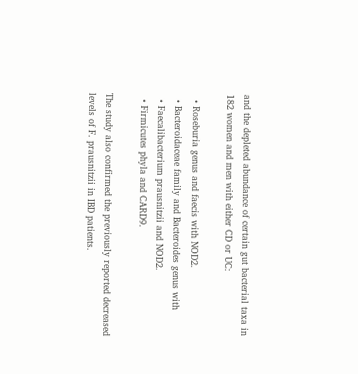and the depleted abundance of certain gut bacterial taxa in 182 women and men with either CD or UC:

  • Roseburia genus and faecis with NOD2.
  • Bacteroidaceae family and Bacteroides genus with
  • Faecalibacterium prausnitzii and NOD2.
  • Firmicutes phyla and CARD9.

The study also confirmed the previously reported decreased levels of F. prausnitzii in IBD patients.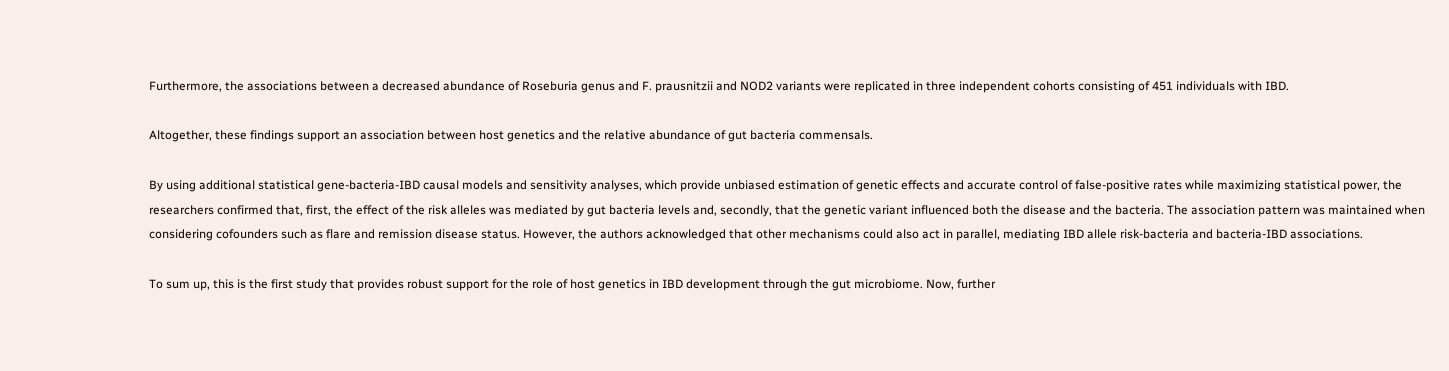Furthermore, the associations between a decreased abundance of Roseburia genus and F. prausnitzii and NOD2 variants were replicated in three independent cohorts consisting of 451 individuals with IBD.

Altogether, these findings support an association between host genetics and the relative abundance of gut bacteria commensals.

By using additional statistical gene-bacteria-IBD causal models and sensitivity analyses, which provide unbiased estimation of genetic effects and accurate control of false-positive rates while maximizing statistical power, the researchers confirmed that, first, the effect of the risk alleles was mediated by gut bacteria levels and, secondly, that the genetic variant influenced both the disease and the bacteria. The association pattern was maintained when considering cofounders such as flare and remission disease status. However, the authors acknowledged that other mechanisms could also act in parallel, mediating IBD allele risk-bacteria and bacteria-IBD associations.

To sum up, this is the first study that provides robust support for the role of host genetics in IBD development through the gut microbiome. Now, further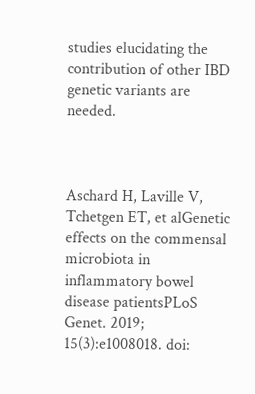studies elucidating the contribution of other IBD genetic variants are needed.



Aschard H, Laville V, Tchetgen ET, et alGenetic effects on the commensal microbiota in inflammatory bowel disease patientsPLoS Genet. 2019; 15(3):e1008018. doi: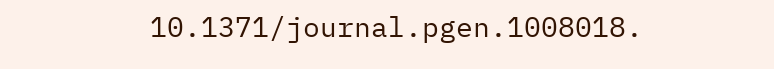10.1371/journal.pgen.1008018.